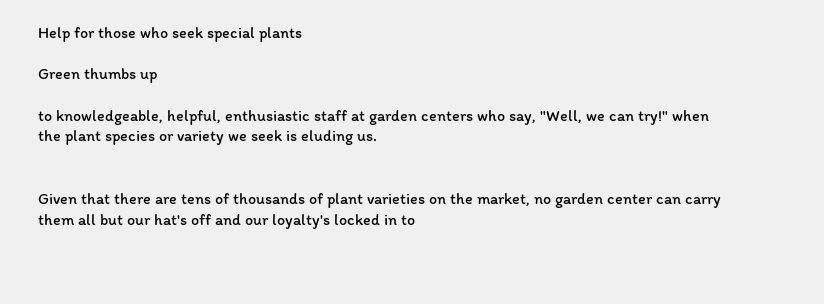Help for those who seek special plants

Green thumbs up

to knowledgeable, helpful, enthusiastic staff at garden centers who say, "Well, we can try!" when the plant species or variety we seek is eluding us.


Given that there are tens of thousands of plant varieties on the market, no garden center can carry them all but our hat's off and our loyalty's locked in to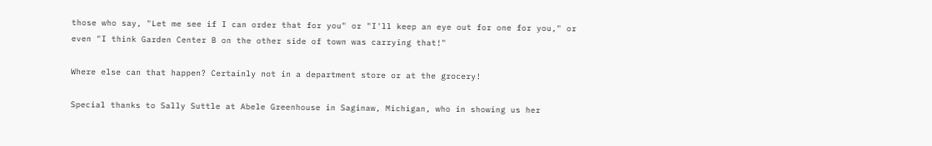those who say, "Let me see if I can order that for you" or "I'll keep an eye out for one for you," or even "I think Garden Center B on the other side of town was carrying that!"

Where else can that happen? Certainly not in a department store or at the grocery!

Special thanks to Sally Suttle at Abele Greenhouse in Saginaw, Michigan, who in showing us her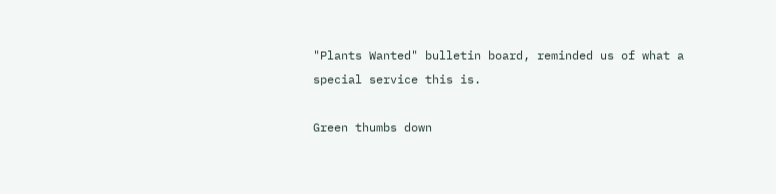"Plants Wanted" bulletin board, reminded us of what a special service this is.

Green thumbs down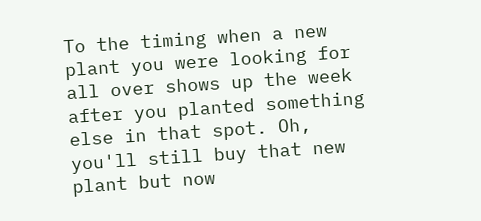To the timing when a new plant you were looking for all over shows up the week after you planted something else in that spot. Oh, you'll still buy that new plant but now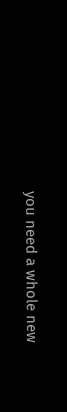you need a whole new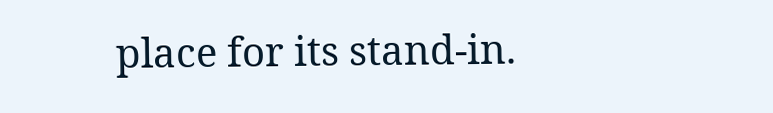place for its stand-in.